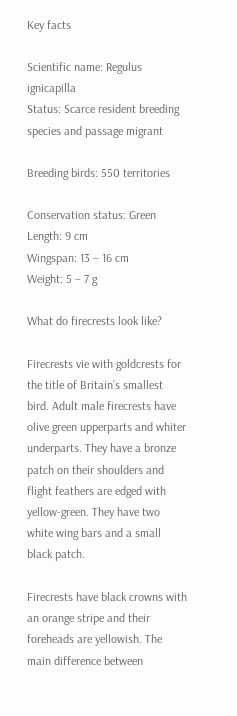Key facts

Scientific name: Regulus ignicapilla
Status: Scarce resident breeding species and passage migrant

Breeding birds: 550 territories

Conservation status: Green
Length: 9 cm
Wingspan: 13 – 16 cm
Weight: 5 – 7 g

What do firecrests look like?

Firecrests vie with goldcrests for the title of Britain’s smallest bird. Adult male firecrests have olive green upperparts and whiter underparts. They have a bronze patch on their shoulders and flight feathers are edged with yellow-green. They have two white wing bars and a small black patch.

Firecrests have black crowns with an orange stripe and their foreheads are yellowish. The main difference between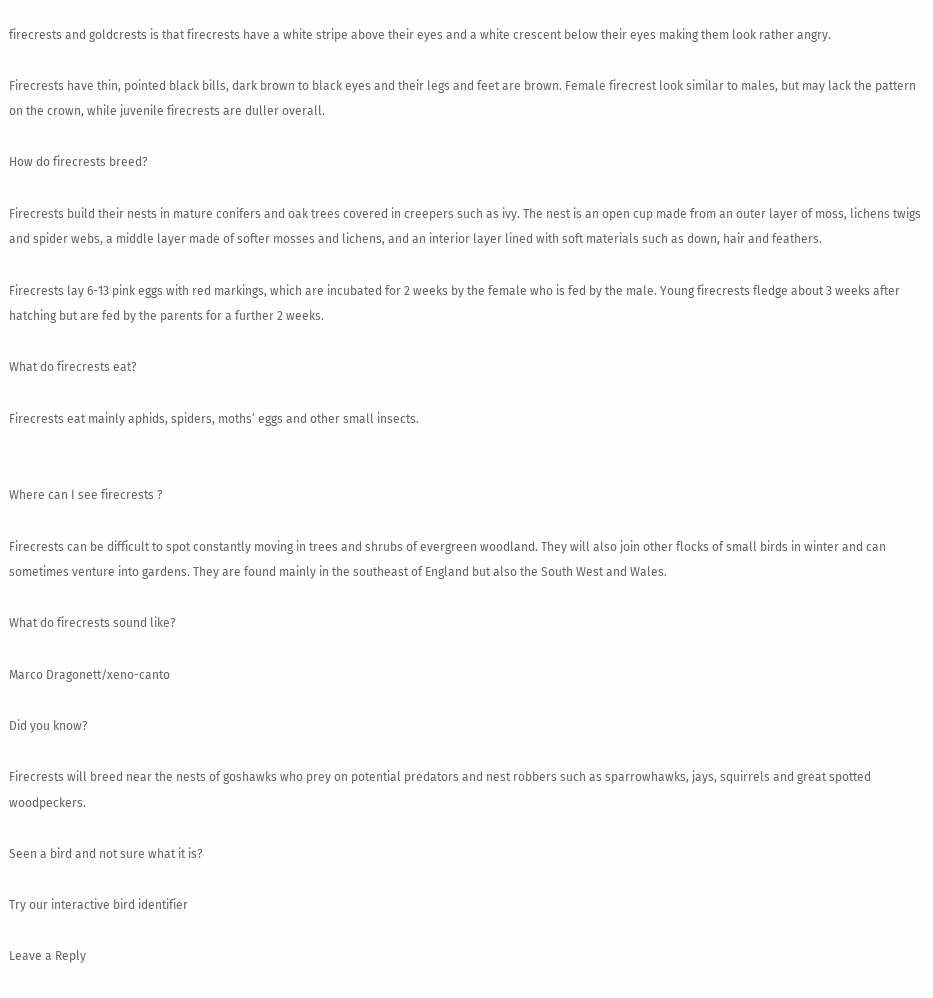firecrests and goldcrests is that firecrests have a white stripe above their eyes and a white crescent below their eyes making them look rather angry.

Firecrests have thin, pointed black bills, dark brown to black eyes and their legs and feet are brown. Female firecrest look similar to males, but may lack the pattern on the crown, while juvenile firecrests are duller overall.

How do firecrests breed?

Firecrests build their nests in mature conifers and oak trees covered in creepers such as ivy. The nest is an open cup made from an outer layer of moss, lichens twigs and spider webs, a middle layer made of softer mosses and lichens, and an interior layer lined with soft materials such as down, hair and feathers.

Firecrests lay 6-13 pink eggs with red markings, which are incubated for 2 weeks by the female who is fed by the male. Young firecrests fledge about 3 weeks after hatching but are fed by the parents for a further 2 weeks.

What do firecrests eat?

Firecrests eat mainly aphids, spiders, moths’ eggs and other small insects.


Where can I see firecrests ?

Firecrests can be difficult to spot constantly moving in trees and shrubs of evergreen woodland. They will also join other flocks of small birds in winter and can sometimes venture into gardens. They are found mainly in the southeast of England but also the South West and Wales.

What do firecrests sound like?

Marco Dragonett/xeno-canto

Did you know?

Firecrests will breed near the nests of goshawks who prey on potential predators and nest robbers such as sparrowhawks, jays, squirrels and great spotted woodpeckers.

Seen a bird and not sure what it is?

Try our interactive bird identifier

Leave a Reply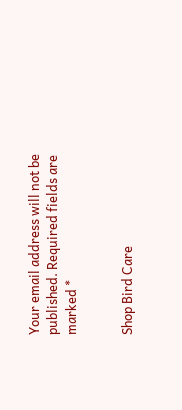Your email address will not be published. Required fields are marked *


Shop Bird Care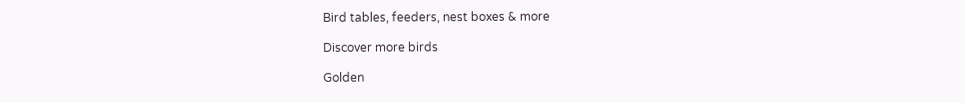Bird tables, feeders, nest boxes & more

Discover more birds

Golden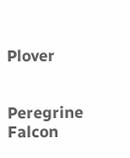Plover


Peregrine Falcon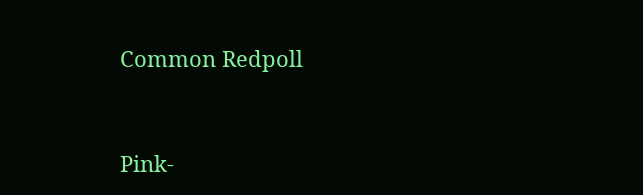Common Redpoll


Pink-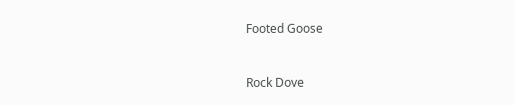Footed Goose


Rock Dove